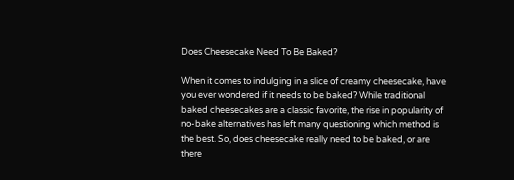Does Cheesecake Need To Be Baked?

When it comes to indulging in a slice of creamy cheesecake, have you ever wondered if it needs to be baked? While traditional baked cheesecakes are a classic favorite, the rise in popularity of no-bake alternatives has left many questioning which method is the best. So, does cheesecake really need to be baked, or are there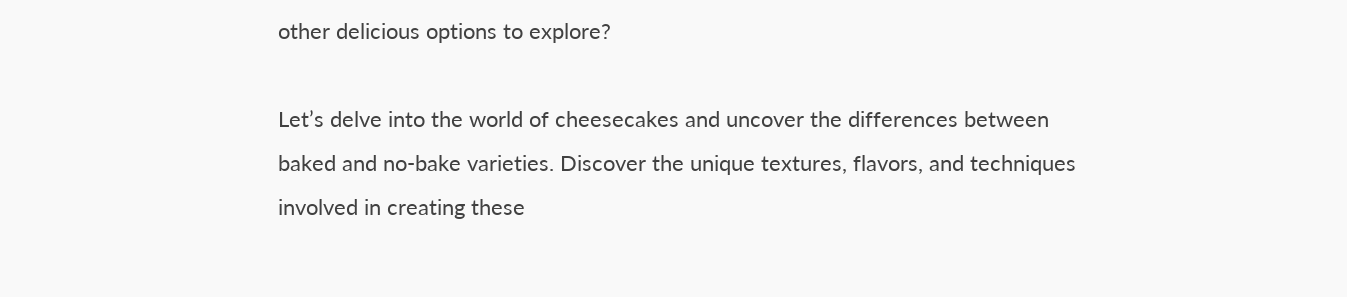other delicious options to explore?

Let’s delve into the world of cheesecakes and uncover the differences between baked and no-bake varieties. Discover the unique textures, flavors, and techniques involved in creating these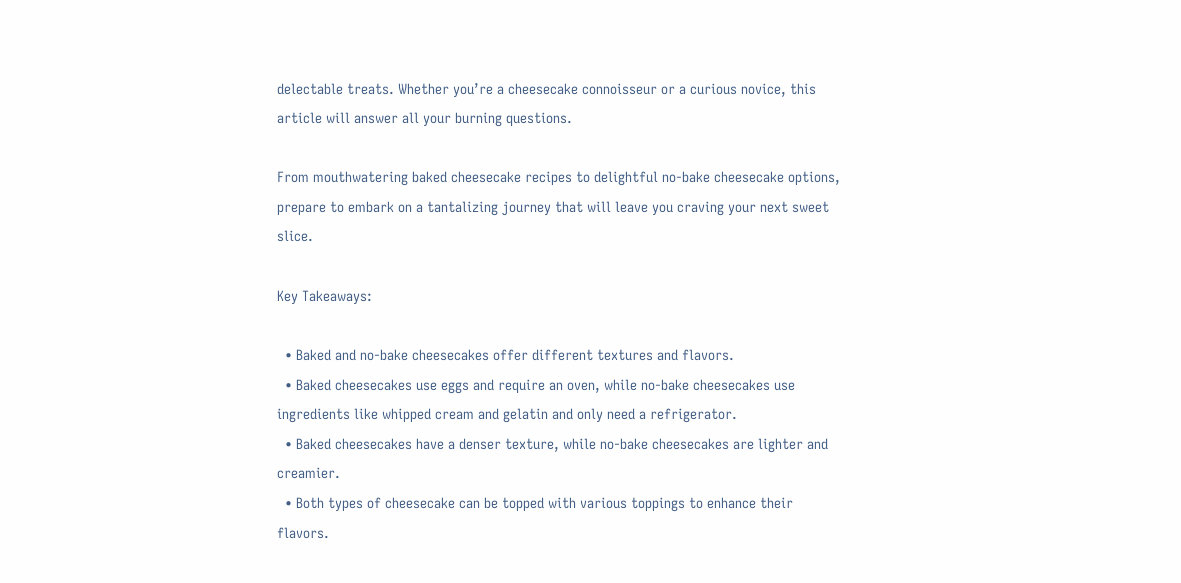delectable treats. Whether you’re a cheesecake connoisseur or a curious novice, this article will answer all your burning questions.

From mouthwatering baked cheesecake recipes to delightful no-bake cheesecake options, prepare to embark on a tantalizing journey that will leave you craving your next sweet slice.

Key Takeaways:

  • Baked and no-bake cheesecakes offer different textures and flavors.
  • Baked cheesecakes use eggs and require an oven, while no-bake cheesecakes use ingredients like whipped cream and gelatin and only need a refrigerator.
  • Baked cheesecakes have a denser texture, while no-bake cheesecakes are lighter and creamier.
  • Both types of cheesecake can be topped with various toppings to enhance their flavors.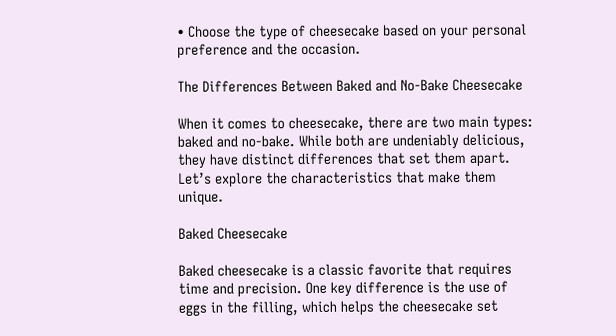• Choose the type of cheesecake based on your personal preference and the occasion.

The Differences Between Baked and No-Bake Cheesecake

When it comes to cheesecake, there are two main types: baked and no-bake. While both are undeniably delicious, they have distinct differences that set them apart. Let’s explore the characteristics that make them unique.

Baked Cheesecake

Baked cheesecake is a classic favorite that requires time and precision. One key difference is the use of eggs in the filling, which helps the cheesecake set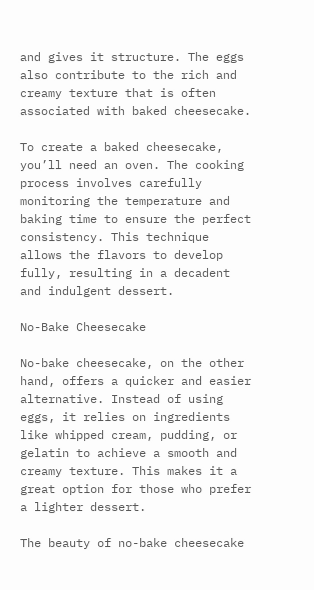and gives it structure. The eggs also contribute to the rich and creamy texture that is often associated with baked cheesecake.

To create a baked cheesecake, you’ll need an oven. The cooking process involves carefully monitoring the temperature and baking time to ensure the perfect consistency. This technique allows the flavors to develop fully, resulting in a decadent and indulgent dessert.

No-Bake Cheesecake

No-bake cheesecake, on the other hand, offers a quicker and easier alternative. Instead of using eggs, it relies on ingredients like whipped cream, pudding, or gelatin to achieve a smooth and creamy texture. This makes it a great option for those who prefer a lighter dessert.

The beauty of no-bake cheesecake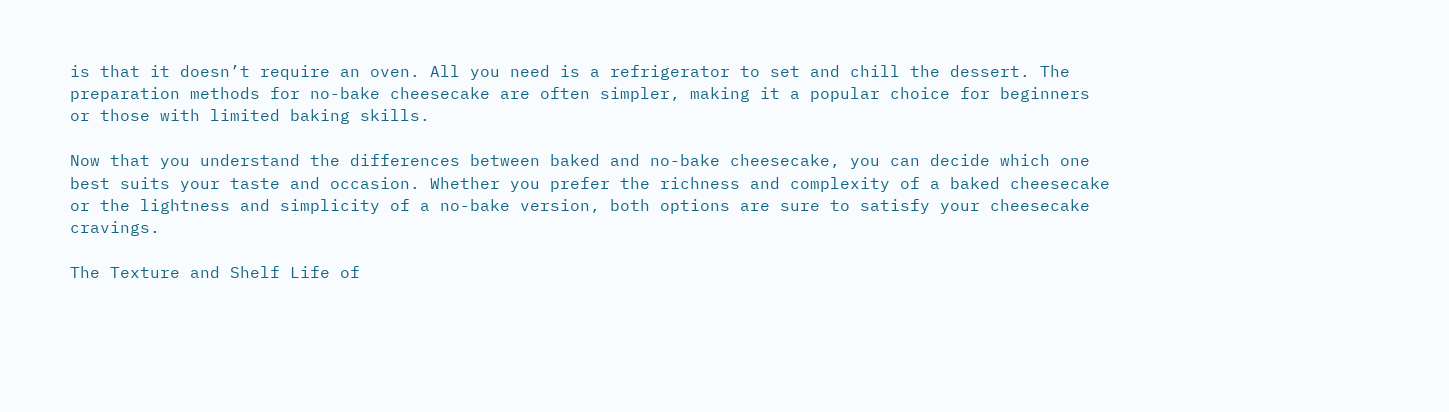is that it doesn’t require an oven. All you need is a refrigerator to set and chill the dessert. The preparation methods for no-bake cheesecake are often simpler, making it a popular choice for beginners or those with limited baking skills.

Now that you understand the differences between baked and no-bake cheesecake, you can decide which one best suits your taste and occasion. Whether you prefer the richness and complexity of a baked cheesecake or the lightness and simplicity of a no-bake version, both options are sure to satisfy your cheesecake cravings.

The Texture and Shelf Life of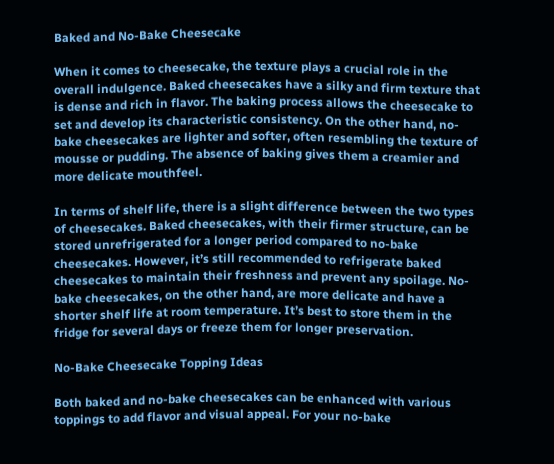Baked and No-Bake Cheesecake

When it comes to cheesecake, the texture plays a crucial role in the overall indulgence. Baked cheesecakes have a silky and firm texture that is dense and rich in flavor. The baking process allows the cheesecake to set and develop its characteristic consistency. On the other hand, no-bake cheesecakes are lighter and softer, often resembling the texture of mousse or pudding. The absence of baking gives them a creamier and more delicate mouthfeel.

In terms of shelf life, there is a slight difference between the two types of cheesecakes. Baked cheesecakes, with their firmer structure, can be stored unrefrigerated for a longer period compared to no-bake cheesecakes. However, it’s still recommended to refrigerate baked cheesecakes to maintain their freshness and prevent any spoilage. No-bake cheesecakes, on the other hand, are more delicate and have a shorter shelf life at room temperature. It’s best to store them in the fridge for several days or freeze them for longer preservation.

No-Bake Cheesecake Topping Ideas

Both baked and no-bake cheesecakes can be enhanced with various toppings to add flavor and visual appeal. For your no-bake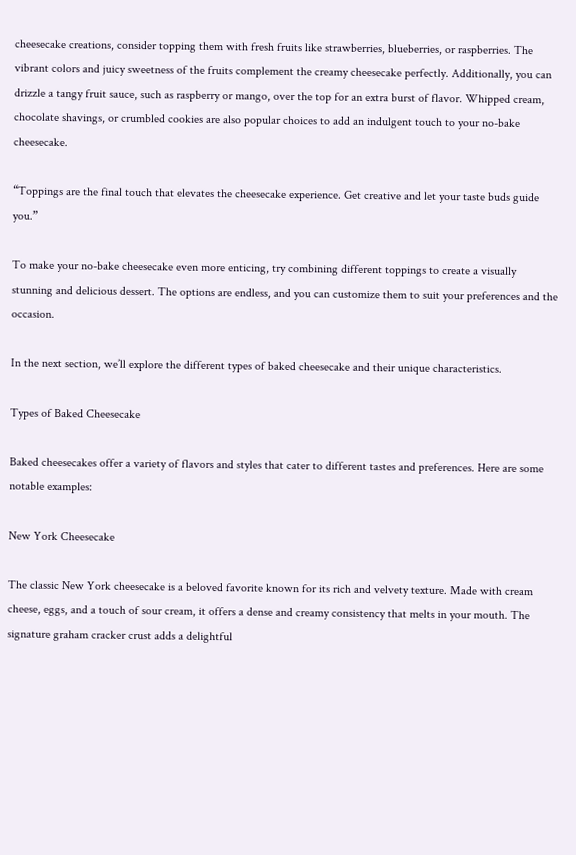cheesecake creations, consider topping them with fresh fruits like strawberries, blueberries, or raspberries. The vibrant colors and juicy sweetness of the fruits complement the creamy cheesecake perfectly. Additionally, you can drizzle a tangy fruit sauce, such as raspberry or mango, over the top for an extra burst of flavor. Whipped cream, chocolate shavings, or crumbled cookies are also popular choices to add an indulgent touch to your no-bake cheesecake.

“Toppings are the final touch that elevates the cheesecake experience. Get creative and let your taste buds guide you.”

To make your no-bake cheesecake even more enticing, try combining different toppings to create a visually stunning and delicious dessert. The options are endless, and you can customize them to suit your preferences and the occasion.

In the next section, we’ll explore the different types of baked cheesecake and their unique characteristics.

Types of Baked Cheesecake

Baked cheesecakes offer a variety of flavors and styles that cater to different tastes and preferences. Here are some notable examples:

New York Cheesecake

The classic New York cheesecake is a beloved favorite known for its rich and velvety texture. Made with cream cheese, eggs, and a touch of sour cream, it offers a dense and creamy consistency that melts in your mouth. The signature graham cracker crust adds a delightful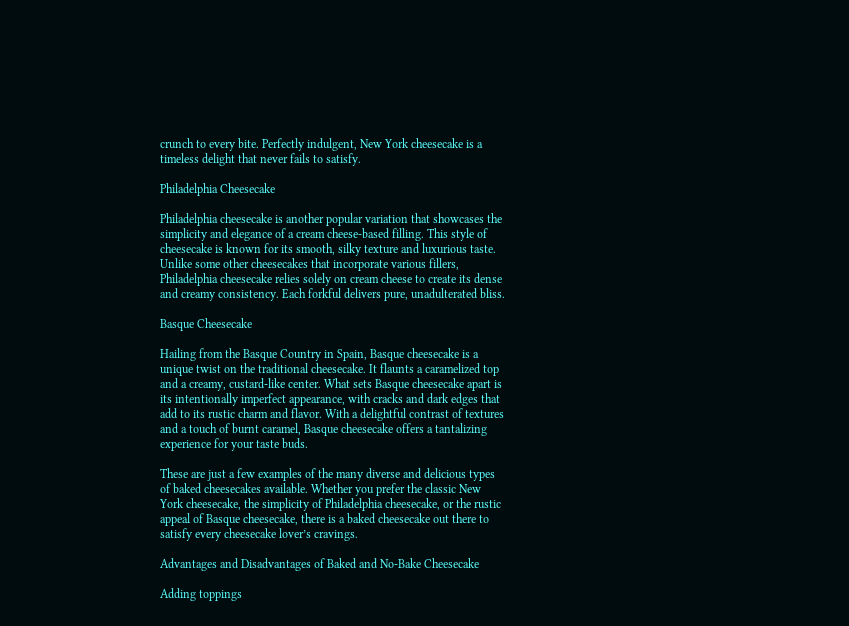crunch to every bite. Perfectly indulgent, New York cheesecake is a timeless delight that never fails to satisfy.

Philadelphia Cheesecake

Philadelphia cheesecake is another popular variation that showcases the simplicity and elegance of a cream cheese-based filling. This style of cheesecake is known for its smooth, silky texture and luxurious taste. Unlike some other cheesecakes that incorporate various fillers, Philadelphia cheesecake relies solely on cream cheese to create its dense and creamy consistency. Each forkful delivers pure, unadulterated bliss.

Basque Cheesecake

Hailing from the Basque Country in Spain, Basque cheesecake is a unique twist on the traditional cheesecake. It flaunts a caramelized top and a creamy, custard-like center. What sets Basque cheesecake apart is its intentionally imperfect appearance, with cracks and dark edges that add to its rustic charm and flavor. With a delightful contrast of textures and a touch of burnt caramel, Basque cheesecake offers a tantalizing experience for your taste buds.

These are just a few examples of the many diverse and delicious types of baked cheesecakes available. Whether you prefer the classic New York cheesecake, the simplicity of Philadelphia cheesecake, or the rustic appeal of Basque cheesecake, there is a baked cheesecake out there to satisfy every cheesecake lover’s cravings.

Advantages and Disadvantages of Baked and No-Bake Cheesecake

Adding toppings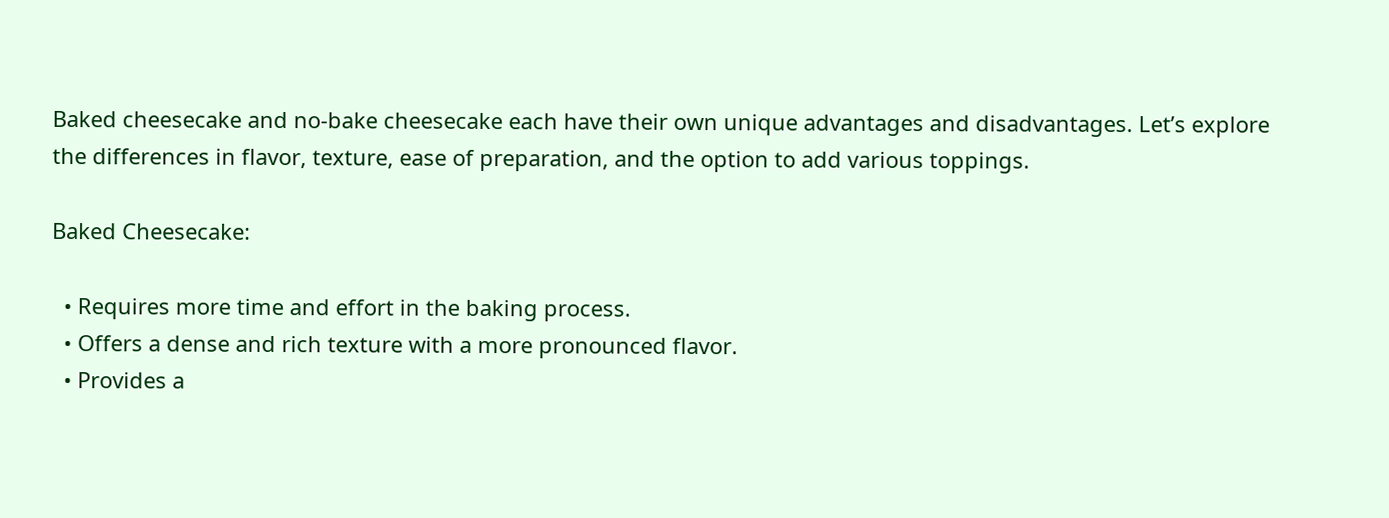Baked cheesecake and no-bake cheesecake each have their own unique advantages and disadvantages. Let’s explore the differences in flavor, texture, ease of preparation, and the option to add various toppings.

Baked Cheesecake:

  • Requires more time and effort in the baking process.
  • Offers a dense and rich texture with a more pronounced flavor.
  • Provides a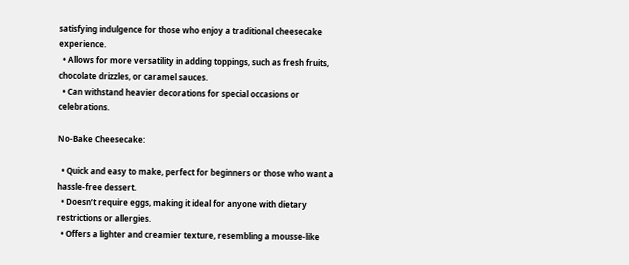satisfying indulgence for those who enjoy a traditional cheesecake experience.
  • Allows for more versatility in adding toppings, such as fresh fruits, chocolate drizzles, or caramel sauces.
  • Can withstand heavier decorations for special occasions or celebrations.

No-Bake Cheesecake:

  • Quick and easy to make, perfect for beginners or those who want a hassle-free dessert.
  • Doesn’t require eggs, making it ideal for anyone with dietary restrictions or allergies.
  • Offers a lighter and creamier texture, resembling a mousse-like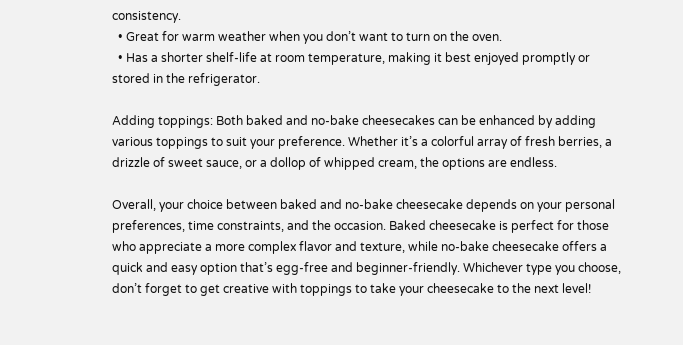consistency.
  • Great for warm weather when you don’t want to turn on the oven.
  • Has a shorter shelf-life at room temperature, making it best enjoyed promptly or stored in the refrigerator.

Adding toppings: Both baked and no-bake cheesecakes can be enhanced by adding various toppings to suit your preference. Whether it’s a colorful array of fresh berries, a drizzle of sweet sauce, or a dollop of whipped cream, the options are endless.

Overall, your choice between baked and no-bake cheesecake depends on your personal preferences, time constraints, and the occasion. Baked cheesecake is perfect for those who appreciate a more complex flavor and texture, while no-bake cheesecake offers a quick and easy option that’s egg-free and beginner-friendly. Whichever type you choose, don’t forget to get creative with toppings to take your cheesecake to the next level!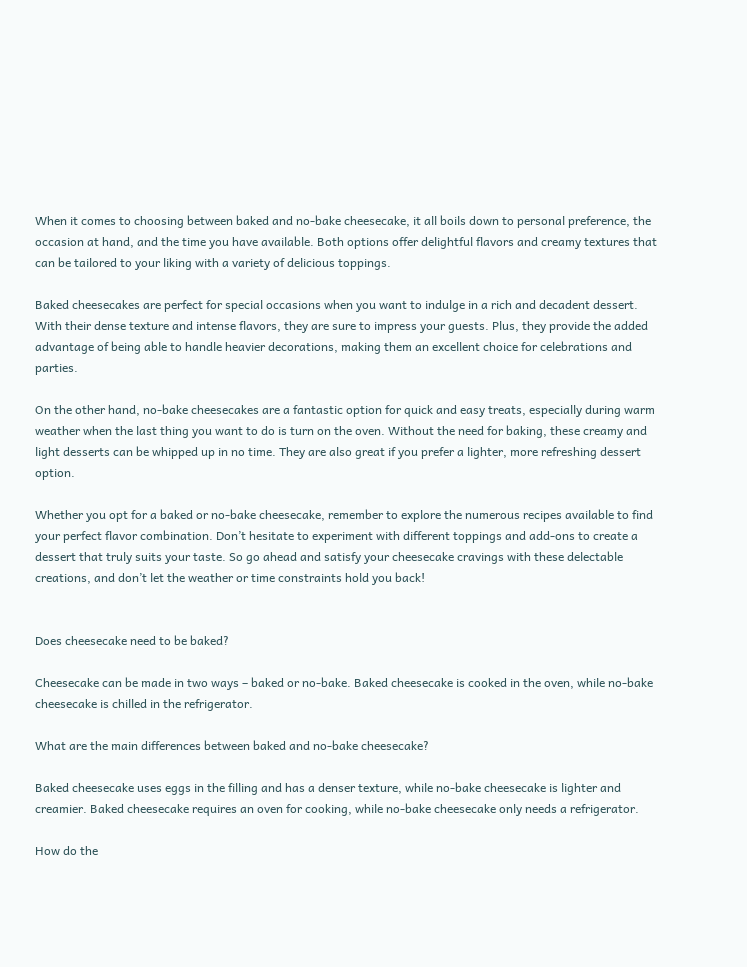When it comes to choosing between baked and no-bake cheesecake, it all boils down to personal preference, the occasion at hand, and the time you have available. Both options offer delightful flavors and creamy textures that can be tailored to your liking with a variety of delicious toppings.

Baked cheesecakes are perfect for special occasions when you want to indulge in a rich and decadent dessert. With their dense texture and intense flavors, they are sure to impress your guests. Plus, they provide the added advantage of being able to handle heavier decorations, making them an excellent choice for celebrations and parties.

On the other hand, no-bake cheesecakes are a fantastic option for quick and easy treats, especially during warm weather when the last thing you want to do is turn on the oven. Without the need for baking, these creamy and light desserts can be whipped up in no time. They are also great if you prefer a lighter, more refreshing dessert option.

Whether you opt for a baked or no-bake cheesecake, remember to explore the numerous recipes available to find your perfect flavor combination. Don’t hesitate to experiment with different toppings and add-ons to create a dessert that truly suits your taste. So go ahead and satisfy your cheesecake cravings with these delectable creations, and don’t let the weather or time constraints hold you back!


Does cheesecake need to be baked?

Cheesecake can be made in two ways – baked or no-bake. Baked cheesecake is cooked in the oven, while no-bake cheesecake is chilled in the refrigerator.

What are the main differences between baked and no-bake cheesecake?

Baked cheesecake uses eggs in the filling and has a denser texture, while no-bake cheesecake is lighter and creamier. Baked cheesecake requires an oven for cooking, while no-bake cheesecake only needs a refrigerator.

How do the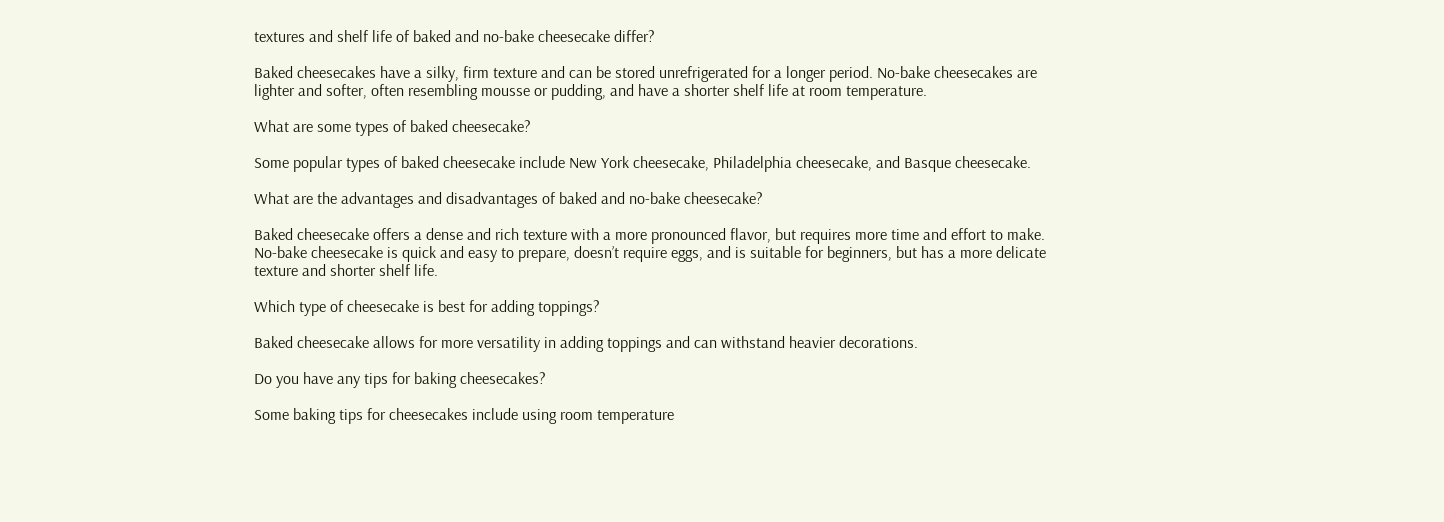textures and shelf life of baked and no-bake cheesecake differ?

Baked cheesecakes have a silky, firm texture and can be stored unrefrigerated for a longer period. No-bake cheesecakes are lighter and softer, often resembling mousse or pudding, and have a shorter shelf life at room temperature.

What are some types of baked cheesecake?

Some popular types of baked cheesecake include New York cheesecake, Philadelphia cheesecake, and Basque cheesecake.

What are the advantages and disadvantages of baked and no-bake cheesecake?

Baked cheesecake offers a dense and rich texture with a more pronounced flavor, but requires more time and effort to make. No-bake cheesecake is quick and easy to prepare, doesn’t require eggs, and is suitable for beginners, but has a more delicate texture and shorter shelf life.

Which type of cheesecake is best for adding toppings?

Baked cheesecake allows for more versatility in adding toppings and can withstand heavier decorations.

Do you have any tips for baking cheesecakes?

Some baking tips for cheesecakes include using room temperature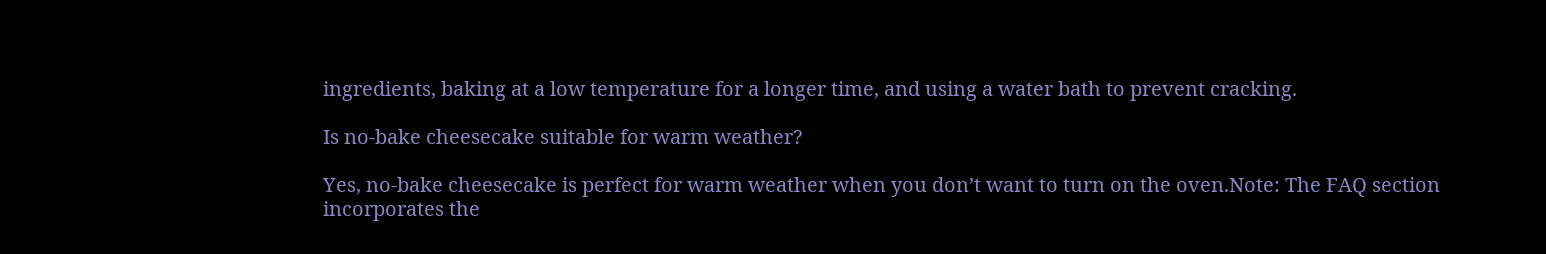ingredients, baking at a low temperature for a longer time, and using a water bath to prevent cracking.

Is no-bake cheesecake suitable for warm weather?

Yes, no-bake cheesecake is perfect for warm weather when you don’t want to turn on the oven.Note: The FAQ section incorporates the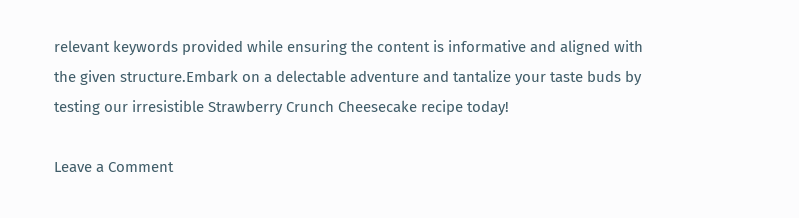relevant keywords provided while ensuring the content is informative and aligned with the given structure.Embark on a delectable adventure and tantalize your taste buds by testing our irresistible Strawberry Crunch Cheesecake recipe today!

Leave a Comment